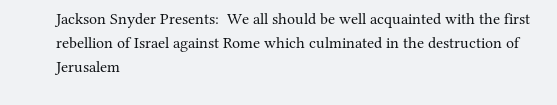Jackson Snyder Presents:  We all should be well acquainted with the first rebellion of Israel against Rome which culminated in the destruction of Jerusalem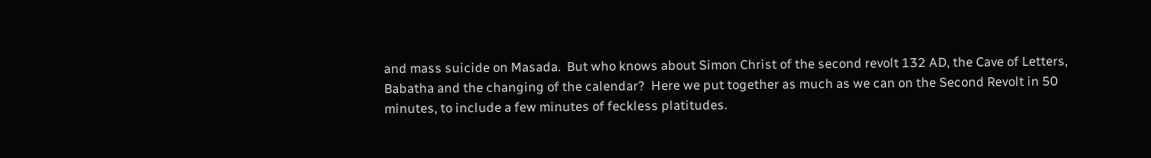and mass suicide on Masada.  But who knows about Simon Christ of the second revolt 132 AD, the Cave of Letters, Babatha and the changing of the calendar?  Here we put together as much as we can on the Second Revolt in 50 minutes, to include a few minutes of feckless platitudes.